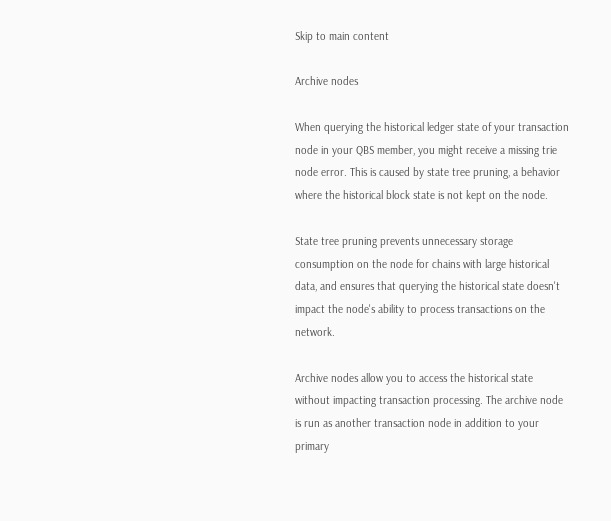Skip to main content

Archive nodes

When querying the historical ledger state of your transaction node in your QBS member, you might receive a missing trie node error. This is caused by state tree pruning, a behavior where the historical block state is not kept on the node.

State tree pruning prevents unnecessary storage consumption on the node for chains with large historical data, and ensures that querying the historical state doesn't impact the node's ability to process transactions on the network.

Archive nodes allow you to access the historical state without impacting transaction processing. The archive node is run as another transaction node in addition to your primary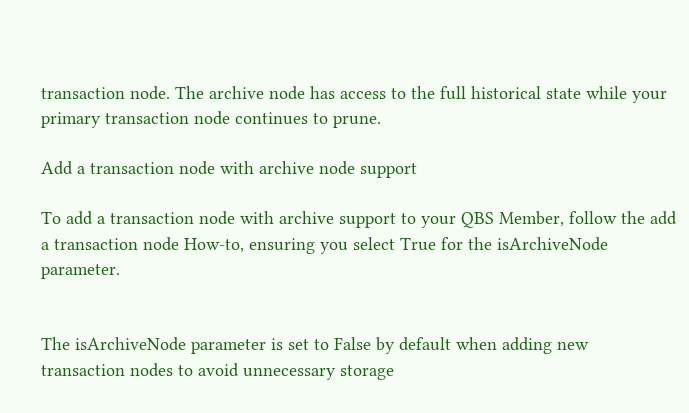transaction node. The archive node has access to the full historical state while your primary transaction node continues to prune.

Add a transaction node with archive node support

To add a transaction node with archive support to your QBS Member, follow the add a transaction node How-to, ensuring you select True for the isArchiveNode parameter.


The isArchiveNode parameter is set to False by default when adding new transaction nodes to avoid unnecessary storage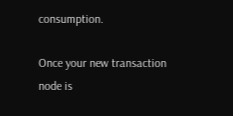consumption.

Once your new transaction node is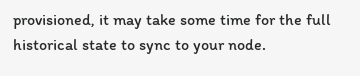provisioned, it may take some time for the full historical state to sync to your node.